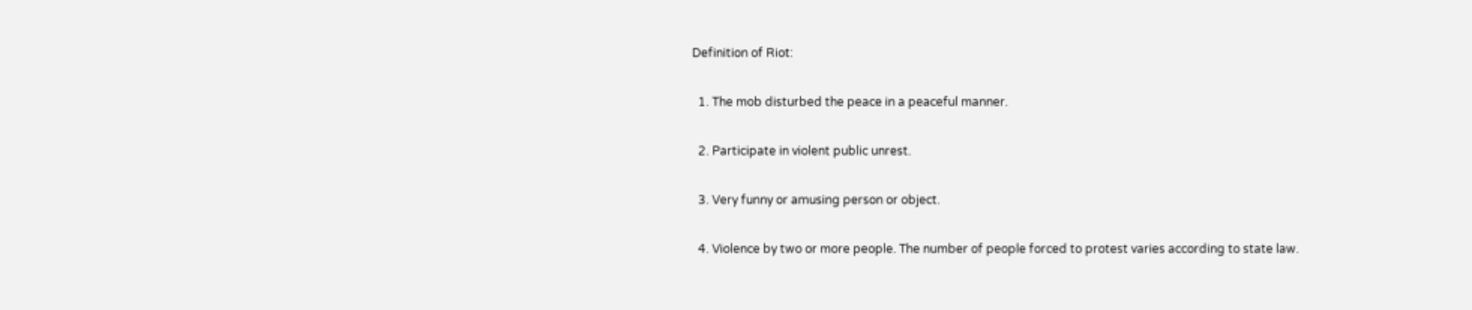Definition of Riot:

  1. The mob disturbed the peace in a peaceful manner.

  2. Participate in violent public unrest.

  3. Very funny or amusing person or object.

  4. Violence by two or more people. The number of people forced to protest varies according to state law.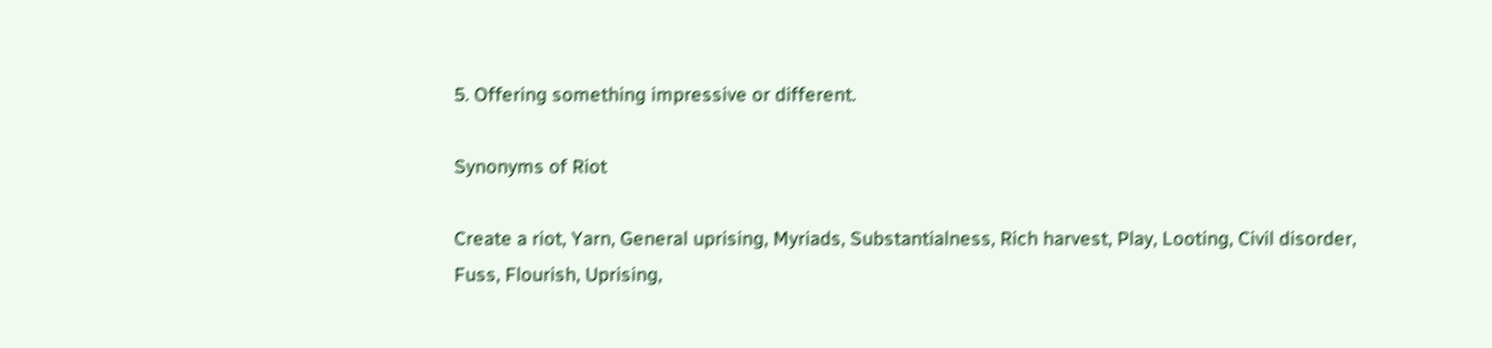5. Offering something impressive or different.

Synonyms of Riot

Create a riot, Yarn, General uprising, Myriads, Substantialness, Rich harvest, Play, Looting, Civil disorder, Fuss, Flourish, Uprising,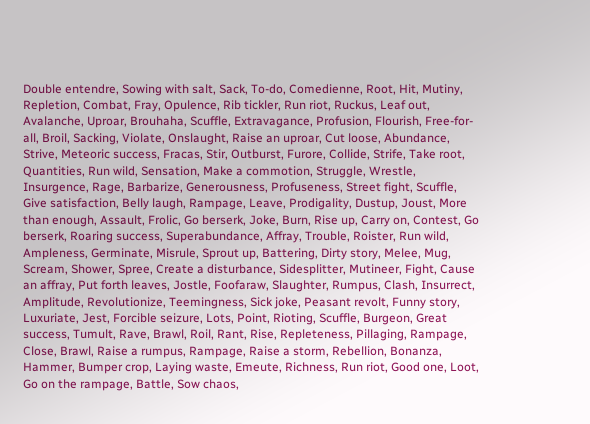Double entendre, Sowing with salt, Sack, To-do, Comedienne, Root, Hit, Mutiny, Repletion, Combat, Fray, Opulence, Rib tickler, Run riot, Ruckus, Leaf out, Avalanche, Uproar, Brouhaha, Scuffle, Extravagance, Profusion, Flourish, Free-for-all, Broil, Sacking, Violate, Onslaught, Raise an uproar, Cut loose, Abundance, Strive, Meteoric success, Fracas, Stir, Outburst, Furore, Collide, Strife, Take root, Quantities, Run wild, Sensation, Make a commotion, Struggle, Wrestle, Insurgence, Rage, Barbarize, Generousness, Profuseness, Street fight, Scuffle, Give satisfaction, Belly laugh, Rampage, Leave, Prodigality, Dustup, Joust, More than enough, Assault, Frolic, Go berserk, Joke, Burn, Rise up, Carry on, Contest, Go berserk, Roaring success, Superabundance, Affray, Trouble, Roister, Run wild, Ampleness, Germinate, Misrule, Sprout up, Battering, Dirty story, Melee, Mug, Scream, Shower, Spree, Create a disturbance, Sidesplitter, Mutineer, Fight, Cause an affray, Put forth leaves, Jostle, Foofaraw, Slaughter, Rumpus, Clash, Insurrect, Amplitude, Revolutionize, Teemingness, Sick joke, Peasant revolt, Funny story, Luxuriate, Jest, Forcible seizure, Lots, Point, Rioting, Scuffle, Burgeon, Great success, Tumult, Rave, Brawl, Roil, Rant, Rise, Repleteness, Pillaging, Rampage, Close, Brawl, Raise a rumpus, Rampage, Raise a storm, Rebellion, Bonanza, Hammer, Bumper crop, Laying waste, Emeute, Richness, Run riot, Good one, Loot, Go on the rampage, Battle, Sow chaos,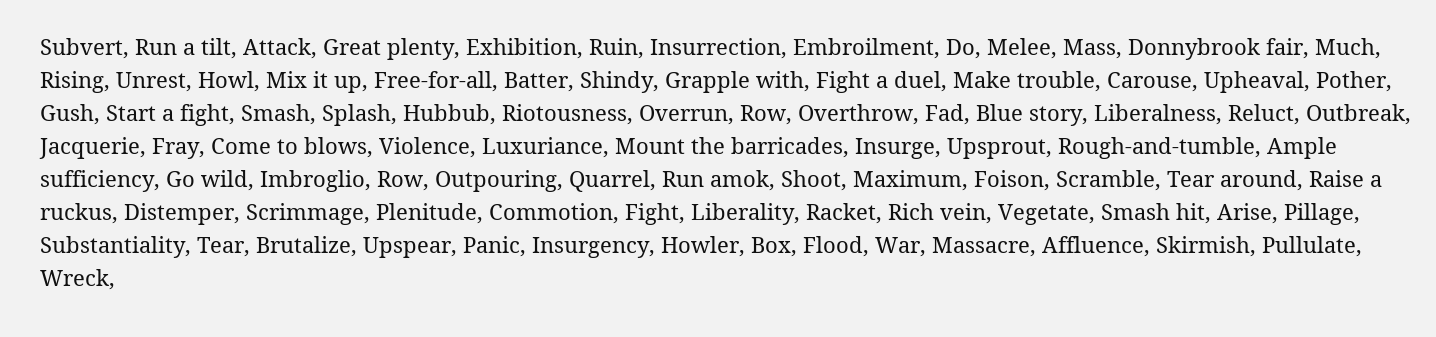Subvert, Run a tilt, Attack, Great plenty, Exhibition, Ruin, Insurrection, Embroilment, Do, Melee, Mass, Donnybrook fair, Much, Rising, Unrest, Howl, Mix it up, Free-for-all, Batter, Shindy, Grapple with, Fight a duel, Make trouble, Carouse, Upheaval, Pother, Gush, Start a fight, Smash, Splash, Hubbub, Riotousness, Overrun, Row, Overthrow, Fad, Blue story, Liberalness, Reluct, Outbreak, Jacquerie, Fray, Come to blows, Violence, Luxuriance, Mount the barricades, Insurge, Upsprout, Rough-and-tumble, Ample sufficiency, Go wild, Imbroglio, Row, Outpouring, Quarrel, Run amok, Shoot, Maximum, Foison, Scramble, Tear around, Raise a ruckus, Distemper, Scrimmage, Plenitude, Commotion, Fight, Liberality, Racket, Rich vein, Vegetate, Smash hit, Arise, Pillage, Substantiality, Tear, Brutalize, Upspear, Panic, Insurgency, Howler, Box, Flood, War, Massacre, Affluence, Skirmish, Pullulate, Wreck,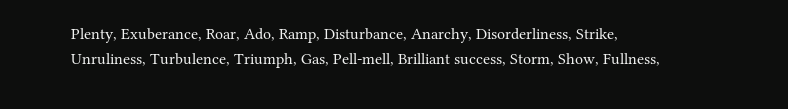Plenty, Exuberance, Roar, Ado, Ramp, Disturbance, Anarchy, Disorderliness, Strike, Unruliness, Turbulence, Triumph, Gas, Pell-mell, Brilliant success, Storm, Show, Fullness,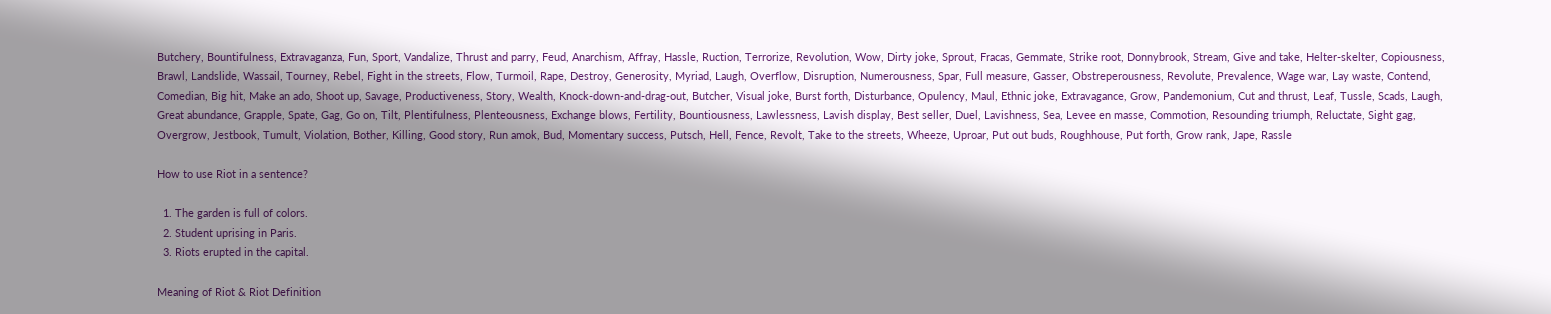Butchery, Bountifulness, Extravaganza, Fun, Sport, Vandalize, Thrust and parry, Feud, Anarchism, Affray, Hassle, Ruction, Terrorize, Revolution, Wow, Dirty joke, Sprout, Fracas, Gemmate, Strike root, Donnybrook, Stream, Give and take, Helter-skelter, Copiousness, Brawl, Landslide, Wassail, Tourney, Rebel, Fight in the streets, Flow, Turmoil, Rape, Destroy, Generosity, Myriad, Laugh, Overflow, Disruption, Numerousness, Spar, Full measure, Gasser, Obstreperousness, Revolute, Prevalence, Wage war, Lay waste, Contend, Comedian, Big hit, Make an ado, Shoot up, Savage, Productiveness, Story, Wealth, Knock-down-and-drag-out, Butcher, Visual joke, Burst forth, Disturbance, Opulency, Maul, Ethnic joke, Extravagance, Grow, Pandemonium, Cut and thrust, Leaf, Tussle, Scads, Laugh, Great abundance, Grapple, Spate, Gag, Go on, Tilt, Plentifulness, Plenteousness, Exchange blows, Fertility, Bountiousness, Lawlessness, Lavish display, Best seller, Duel, Lavishness, Sea, Levee en masse, Commotion, Resounding triumph, Reluctate, Sight gag, Overgrow, Jestbook, Tumult, Violation, Bother, Killing, Good story, Run amok, Bud, Momentary success, Putsch, Hell, Fence, Revolt, Take to the streets, Wheeze, Uproar, Put out buds, Roughhouse, Put forth, Grow rank, Jape, Rassle

How to use Riot in a sentence?

  1. The garden is full of colors.
  2. Student uprising in Paris.
  3. Riots erupted in the capital.

Meaning of Riot & Riot Definition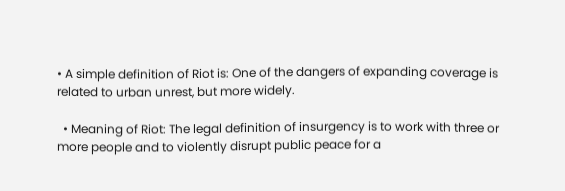• A simple definition of Riot is: One of the dangers of expanding coverage is related to urban unrest, but more widely.

  • Meaning of Riot: The legal definition of insurgency is to work with three or more people and to violently disrupt public peace for a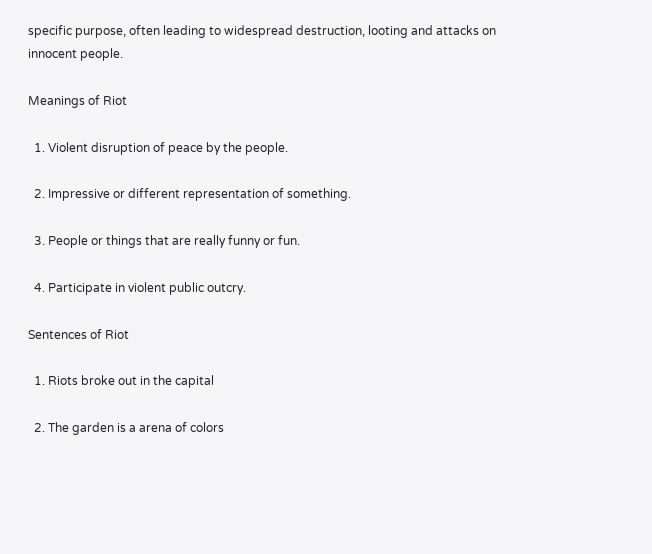specific purpose, often leading to widespread destruction, looting and attacks on innocent people.

Meanings of Riot

  1. Violent disruption of peace by the people.

  2. Impressive or different representation of something.

  3. People or things that are really funny or fun.

  4. Participate in violent public outcry.

Sentences of Riot

  1. Riots broke out in the capital

  2. The garden is a arena of colors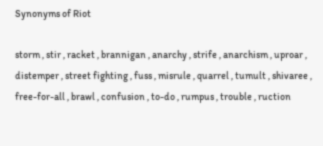Synonyms of Riot

storm , stir , racket , brannigan , anarchy , strife , anarchism , uproar , distemper , street fighting , fuss , misrule , quarrel , tumult , shivaree , free-for-all , brawl , confusion , to-do , rumpus , trouble , ruction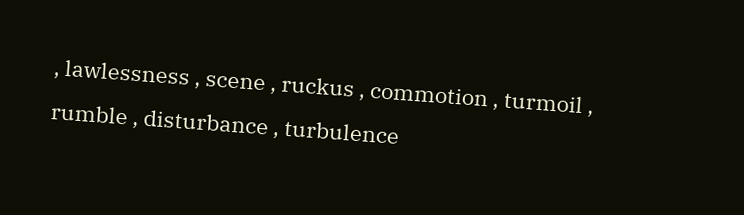, lawlessness , scene , ruckus , commotion , turmoil , rumble , disturbance , turbulence